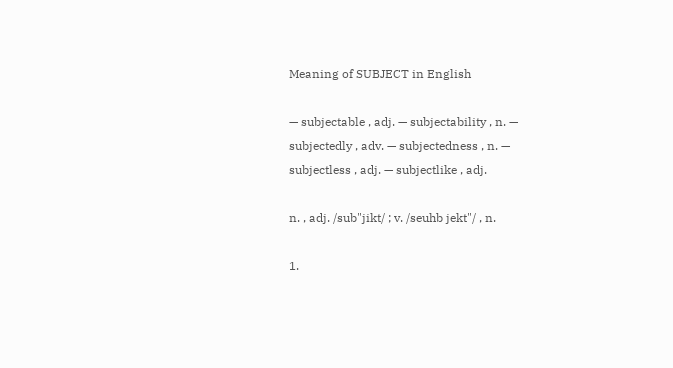Meaning of SUBJECT in English

— subjectable , adj. — subjectability , n. — subjectedly , adv. — subjectedness , n. — subjectless , adj. — subjectlike , adj.

n. , adj. /sub"jikt/ ; v. /seuhb jekt"/ , n.

1.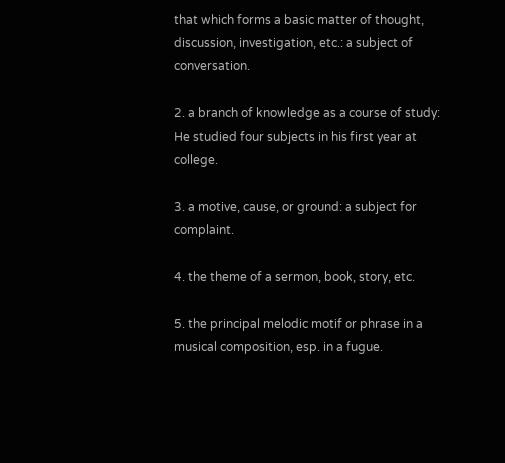that which forms a basic matter of thought, discussion, investigation, etc.: a subject of conversation.

2. a branch of knowledge as a course of study: He studied four subjects in his first year at college.

3. a motive, cause, or ground: a subject for complaint.

4. the theme of a sermon, book, story, etc.

5. the principal melodic motif or phrase in a musical composition, esp. in a fugue.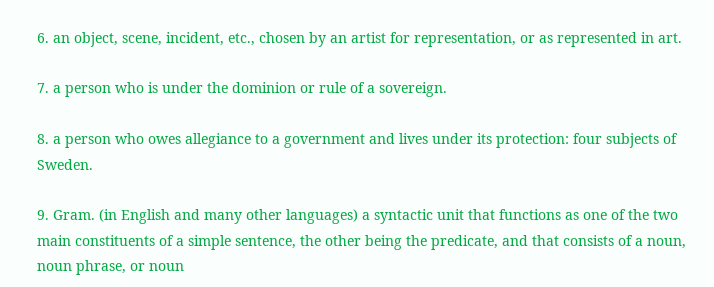6. an object, scene, incident, etc., chosen by an artist for representation, or as represented in art.

7. a person who is under the dominion or rule of a sovereign.

8. a person who owes allegiance to a government and lives under its protection: four subjects of Sweden.

9. Gram. (in English and many other languages) a syntactic unit that functions as one of the two main constituents of a simple sentence, the other being the predicate, and that consists of a noun, noun phrase, or noun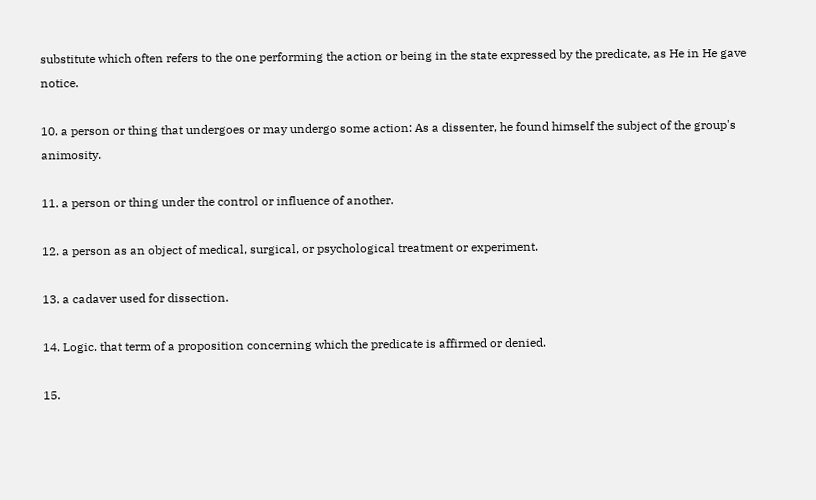substitute which often refers to the one performing the action or being in the state expressed by the predicate, as He in He gave notice.

10. a person or thing that undergoes or may undergo some action: As a dissenter, he found himself the subject of the group's animosity.

11. a person or thing under the control or influence of another.

12. a person as an object of medical, surgical, or psychological treatment or experiment.

13. a cadaver used for dissection.

14. Logic. that term of a proposition concerning which the predicate is affirmed or denied.

15.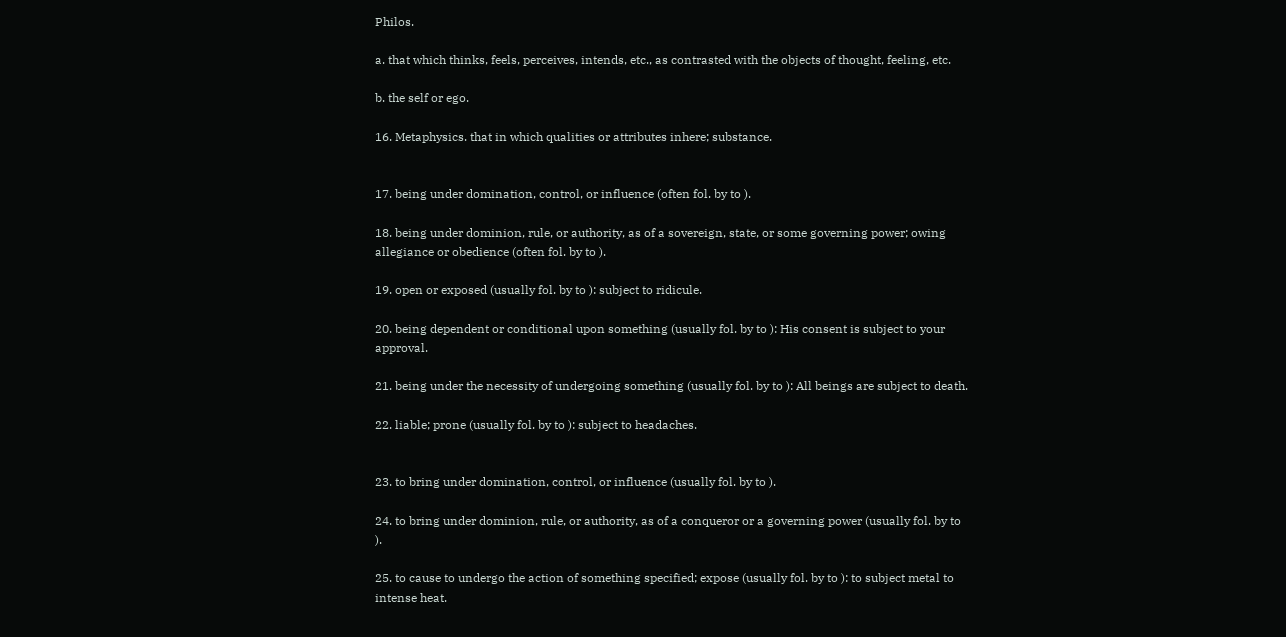Philos.

a. that which thinks, feels, perceives, intends, etc., as contrasted with the objects of thought, feeling, etc.

b. the self or ego.

16. Metaphysics. that in which qualities or attributes inhere; substance.


17. being under domination, control, or influence (often fol. by to ).

18. being under dominion, rule, or authority, as of a sovereign, state, or some governing power; owing allegiance or obedience (often fol. by to ).

19. open or exposed (usually fol. by to ): subject to ridicule.

20. being dependent or conditional upon something (usually fol. by to ): His consent is subject to your approval.

21. being under the necessity of undergoing something (usually fol. by to ): All beings are subject to death.

22. liable; prone (usually fol. by to ): subject to headaches.


23. to bring under domination, control, or influence (usually fol. by to ).

24. to bring under dominion, rule, or authority, as of a conqueror or a governing power (usually fol. by to ).

25. to cause to undergo the action of something specified; expose (usually fol. by to ): to subject metal to intense heat.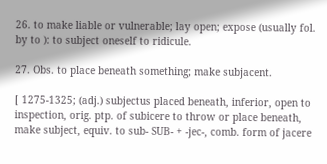26. to make liable or vulnerable; lay open; expose (usually fol. by to ): to subject oneself to ridicule.

27. Obs. to place beneath something; make subjacent.

[ 1275-1325; (adj.) subjectus placed beneath, inferior, open to inspection, orig. ptp. of subicere to throw or place beneath, make subject, equiv. to sub- SUB- + -jec-, comb. form of jacere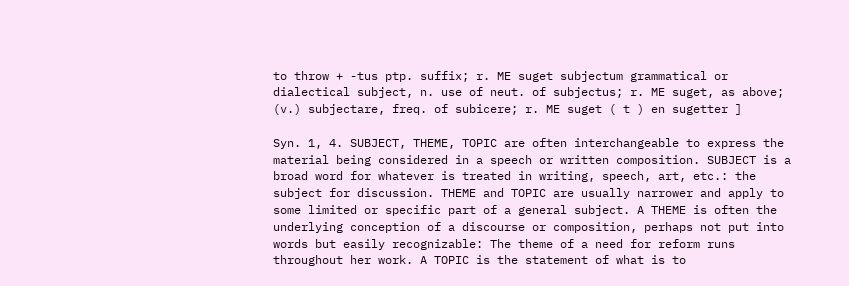to throw + -tus ptp. suffix; r. ME suget subjectum grammatical or dialectical subject, n. use of neut. of subjectus; r. ME suget, as above; (v.) subjectare, freq. of subicere; r. ME suget ( t ) en sugetter ]

Syn. 1, 4. SUBJECT, THEME, TOPIC are often interchangeable to express the material being considered in a speech or written composition. SUBJECT is a broad word for whatever is treated in writing, speech, art, etc.: the subject for discussion. THEME and TOPIC are usually narrower and apply to some limited or specific part of a general subject. A THEME is often the underlying conception of a discourse or composition, perhaps not put into words but easily recognizable: The theme of a need for reform runs throughout her work. A TOPIC is the statement of what is to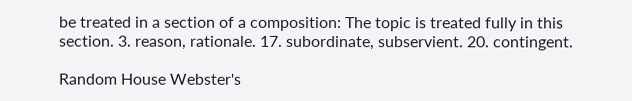be treated in a section of a composition: The topic is treated fully in this section. 3. reason, rationale. 17. subordinate, subservient. 20. contingent.

Random House Webster's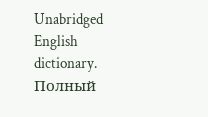Unabridged English dictionary.      Полный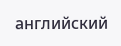английский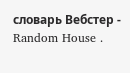словарь Вебстер - Random House .